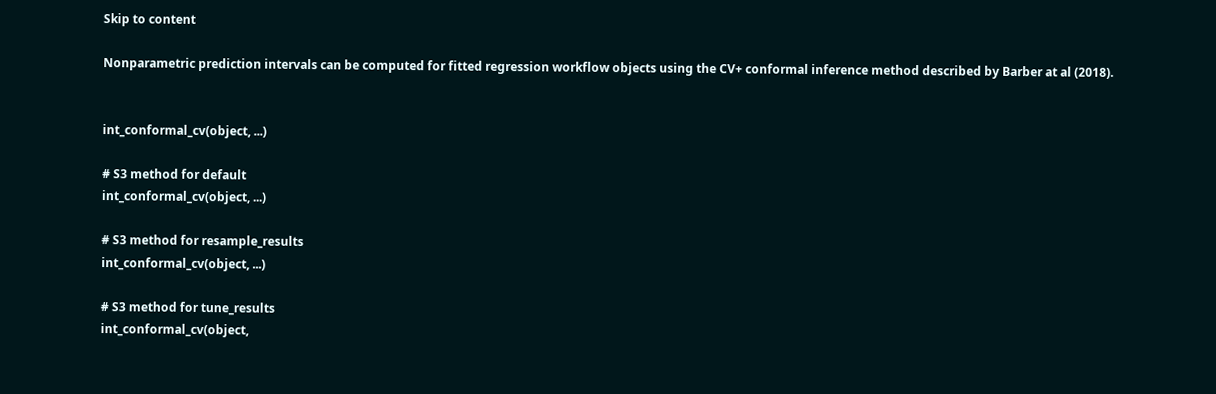Skip to content

Nonparametric prediction intervals can be computed for fitted regression workflow objects using the CV+ conformal inference method described by Barber at al (2018).


int_conformal_cv(object, ...)

# S3 method for default
int_conformal_cv(object, ...)

# S3 method for resample_results
int_conformal_cv(object, ...)

# S3 method for tune_results
int_conformal_cv(object,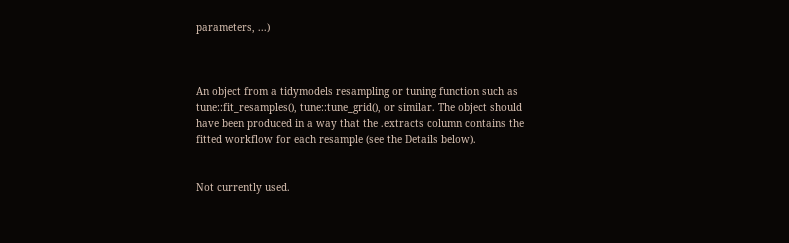parameters, ...)



An object from a tidymodels resampling or tuning function such as tune::fit_resamples(), tune::tune_grid(), or similar. The object should have been produced in a way that the .extracts column contains the fitted workflow for each resample (see the Details below).


Not currently used.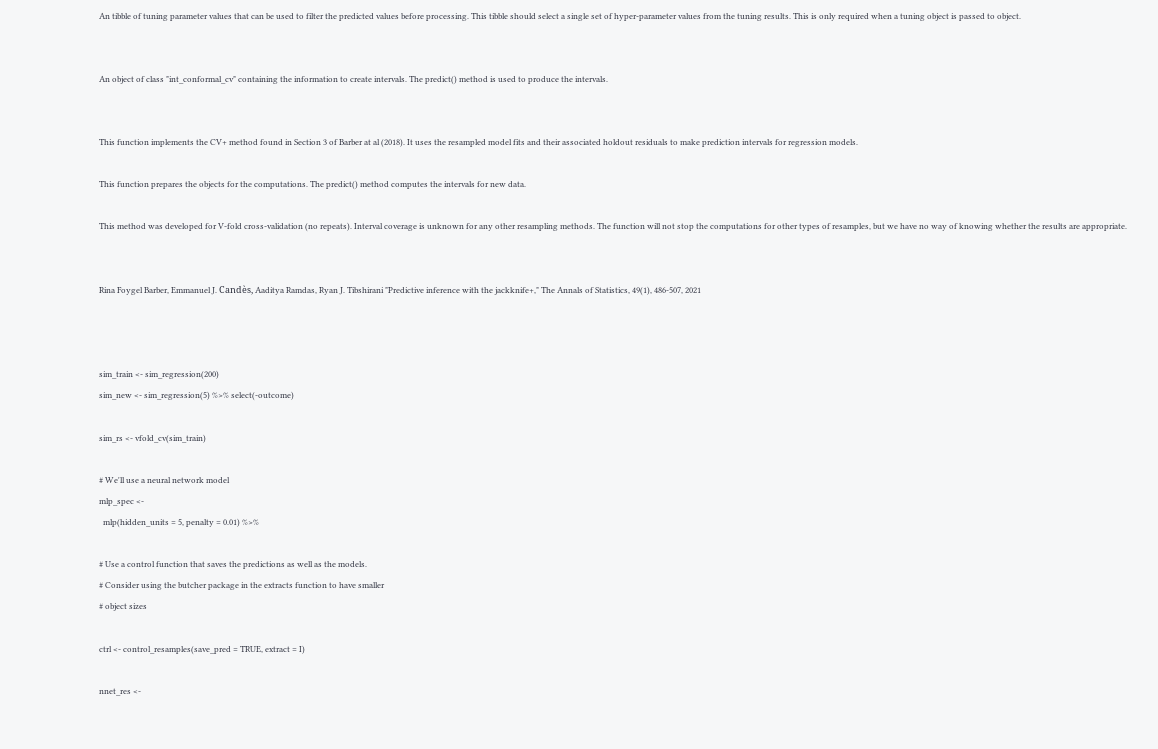An tibble of tuning parameter values that can be used to filter the predicted values before processing. This tibble should select a single set of hyper-parameter values from the tuning results. This is only required when a tuning object is passed to object.


An object of class "int_conformal_cv" containing the information to create intervals. The predict() method is used to produce the intervals.


This function implements the CV+ method found in Section 3 of Barber at al (2018). It uses the resampled model fits and their associated holdout residuals to make prediction intervals for regression models.

This function prepares the objects for the computations. The predict() method computes the intervals for new data.

This method was developed for V-fold cross-validation (no repeats). Interval coverage is unknown for any other resampling methods. The function will not stop the computations for other types of resamples, but we have no way of knowing whether the results are appropriate.


Rina Foygel Barber, Emmanuel J. Candès, Aaditya Ramdas, Ryan J. Tibshirani "Predictive inference with the jackknife+," The Annals of Statistics, 49(1), 486-507, 2021



sim_train <- sim_regression(200)
sim_new <- sim_regression(5) %>% select(-outcome)

sim_rs <- vfold_cv(sim_train)

# We'll use a neural network model
mlp_spec <-
  mlp(hidden_units = 5, penalty = 0.01) %>%

# Use a control function that saves the predictions as well as the models.
# Consider using the butcher package in the extracts function to have smaller
# object sizes

ctrl <- control_resamples(save_pred = TRUE, extract = I)

nnet_res <-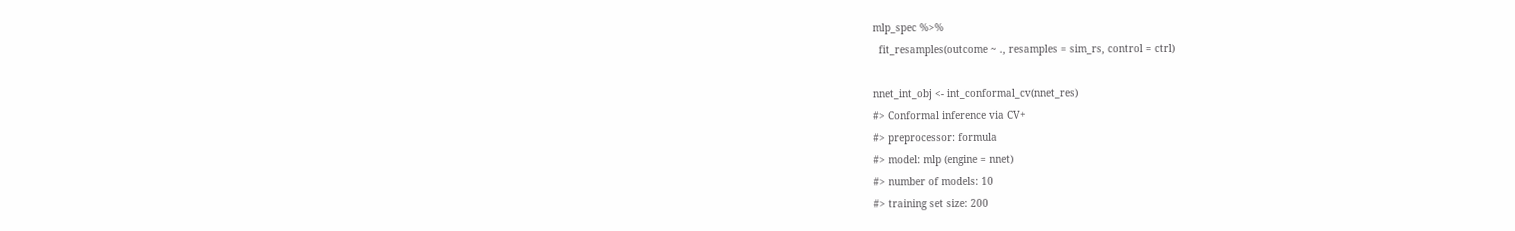mlp_spec %>%
  fit_resamples(outcome ~ ., resamples = sim_rs, control = ctrl)

nnet_int_obj <- int_conformal_cv(nnet_res)
#> Conformal inference via CV+
#> preprocessor: formula
#> model: mlp (engine = nnet)
#> number of models: 10
#> training set size: 200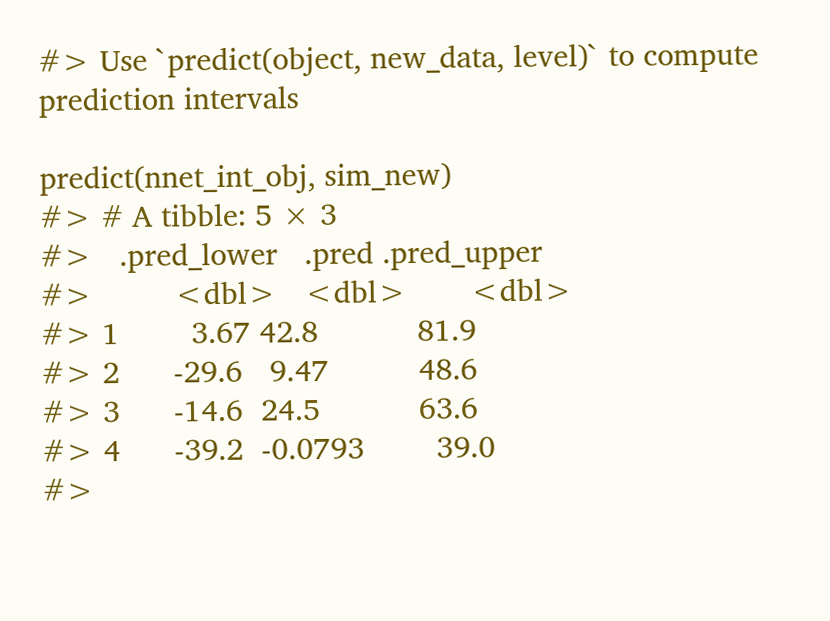#> Use `predict(object, new_data, level)` to compute prediction intervals

predict(nnet_int_obj, sim_new)
#> # A tibble: 5 × 3
#>   .pred_lower   .pred .pred_upper
#>         <dbl>   <dbl>       <dbl>
#> 1        3.67 42.8           81.9
#> 2      -29.6   9.47          48.6
#> 3      -14.6  24.5           63.6
#> 4      -39.2  -0.0793        39.0
#>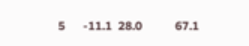5      -11.1  28.0           67.1